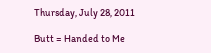Thursday, July 28, 2011

Butt = Handed to Me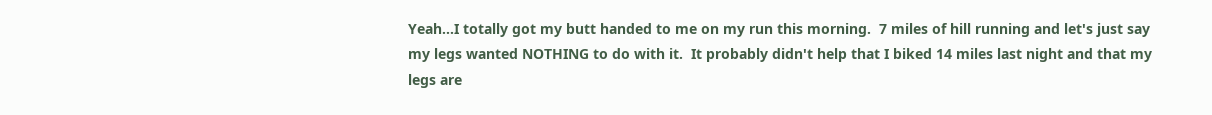Yeah...I totally got my butt handed to me on my run this morning.  7 miles of hill running and let's just say my legs wanted NOTHING to do with it.  It probably didn't help that I biked 14 miles last night and that my legs are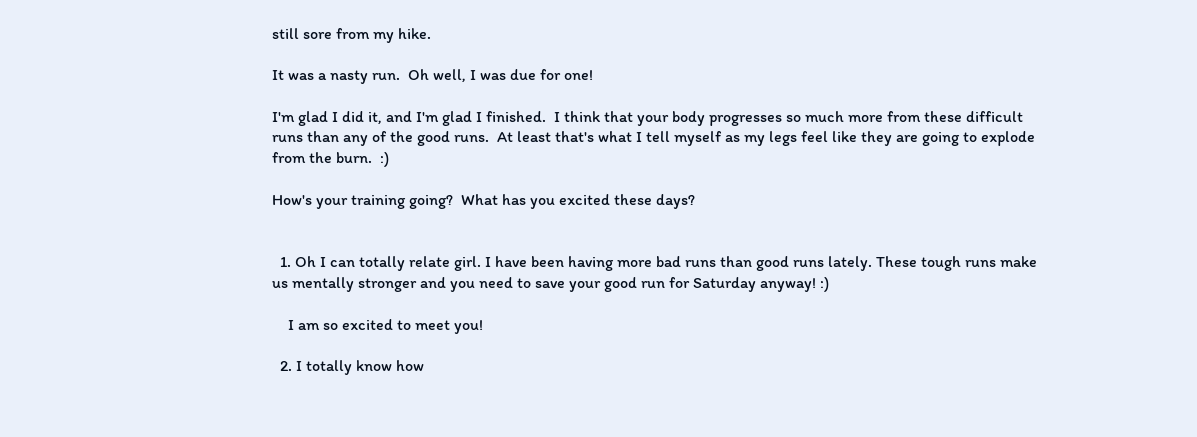still sore from my hike.

It was a nasty run.  Oh well, I was due for one!

I'm glad I did it, and I'm glad I finished.  I think that your body progresses so much more from these difficult runs than any of the good runs.  At least that's what I tell myself as my legs feel like they are going to explode from the burn.  :)

How's your training going?  What has you excited these days?


  1. Oh I can totally relate girl. I have been having more bad runs than good runs lately. These tough runs make us mentally stronger and you need to save your good run for Saturday anyway! :)

    I am so excited to meet you!

  2. I totally know how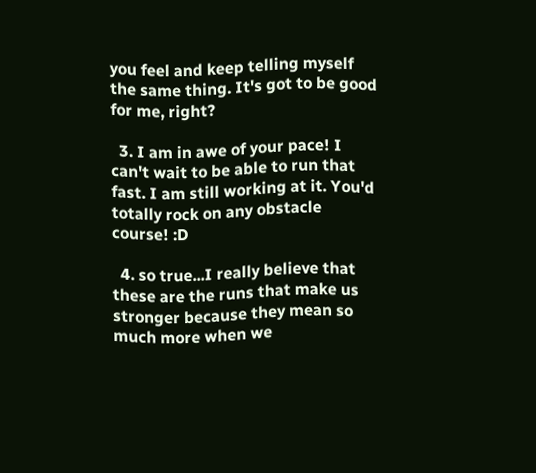you feel and keep telling myself the same thing. It's got to be good for me, right?

  3. I am in awe of your pace! I can't wait to be able to run that fast. I am still working at it. You'd totally rock on any obstacle course! :D

  4. so true...I really believe that these are the runs that make us stronger because they mean so much more when we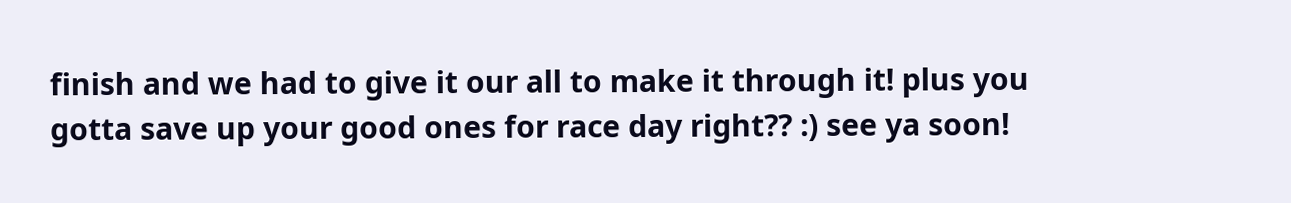finish and we had to give it our all to make it through it! plus you gotta save up your good ones for race day right?? :) see ya soon!